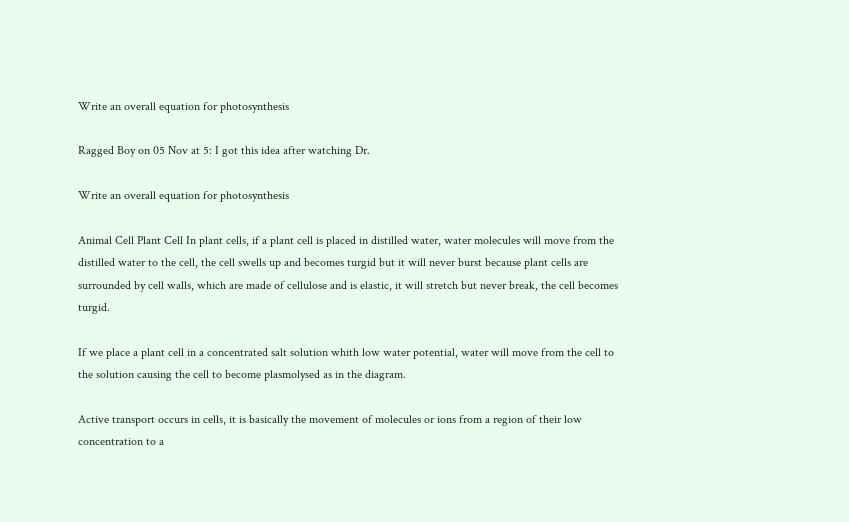Write an overall equation for photosynthesis

Ragged Boy on 05 Nov at 5: I got this idea after watching Dr.

Write an overall equation for photosynthesis

Animal Cell Plant Cell In plant cells, if a plant cell is placed in distilled water, water molecules will move from the distilled water to the cell, the cell swells up and becomes turgid but it will never burst because plant cells are surrounded by cell walls, which are made of cellulose and is elastic, it will stretch but never break, the cell becomes turgid.

If we place a plant cell in a concentrated salt solution whith low water potential, water will move from the cell to the solution causing the cell to become plasmolysed as in the diagram.

Active transport occurs in cells, it is basically the movement of molecules or ions from a region of their low concentration to a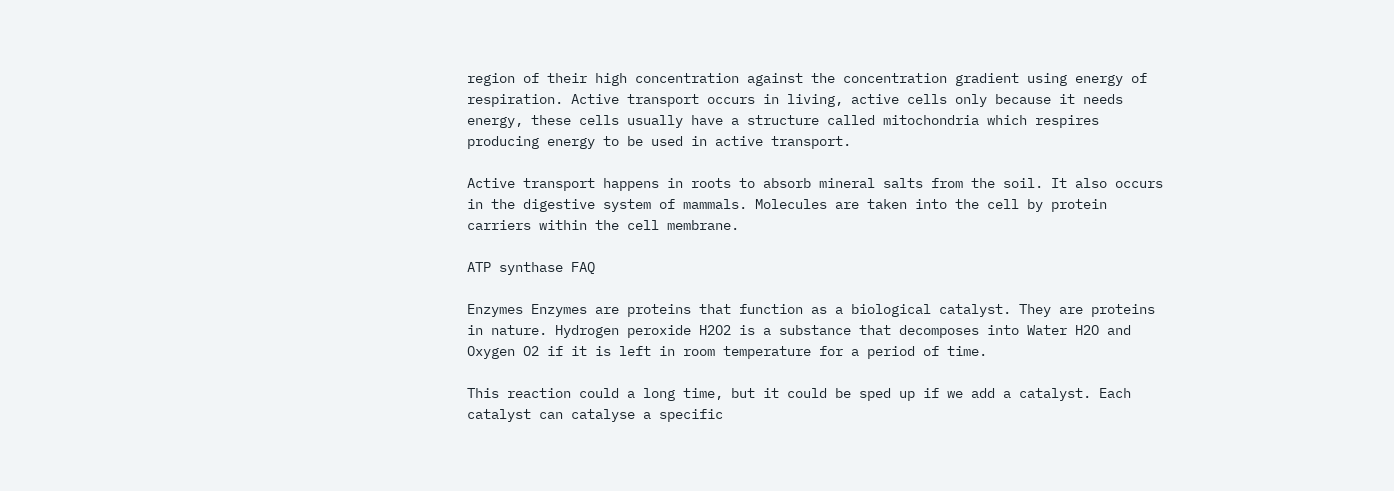region of their high concentration against the concentration gradient using energy of respiration. Active transport occurs in living, active cells only because it needs energy, these cells usually have a structure called mitochondria which respires producing energy to be used in active transport.

Active transport happens in roots to absorb mineral salts from the soil. It also occurs in the digestive system of mammals. Molecules are taken into the cell by protein carriers within the cell membrane.

ATP synthase FAQ

Enzymes Enzymes are proteins that function as a biological catalyst. They are proteins in nature. Hydrogen peroxide H2O2 is a substance that decomposes into Water H2O and Oxygen O2 if it is left in room temperature for a period of time.

This reaction could a long time, but it could be sped up if we add a catalyst. Each catalyst can catalyse a specific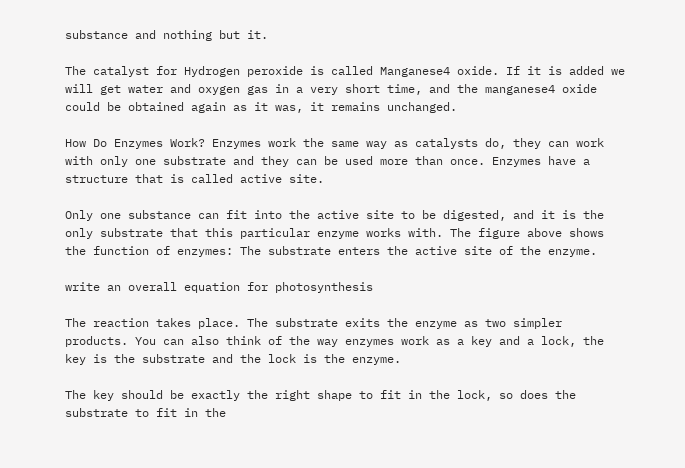substance and nothing but it.

The catalyst for Hydrogen peroxide is called Manganese4 oxide. If it is added we will get water and oxygen gas in a very short time, and the manganese4 oxide could be obtained again as it was, it remains unchanged.

How Do Enzymes Work? Enzymes work the same way as catalysts do, they can work with only one substrate and they can be used more than once. Enzymes have a structure that is called active site.

Only one substance can fit into the active site to be digested, and it is the only substrate that this particular enzyme works with. The figure above shows the function of enzymes: The substrate enters the active site of the enzyme.

write an overall equation for photosynthesis

The reaction takes place. The substrate exits the enzyme as two simpler products. You can also think of the way enzymes work as a key and a lock, the key is the substrate and the lock is the enzyme.

The key should be exactly the right shape to fit in the lock, so does the substrate to fit in the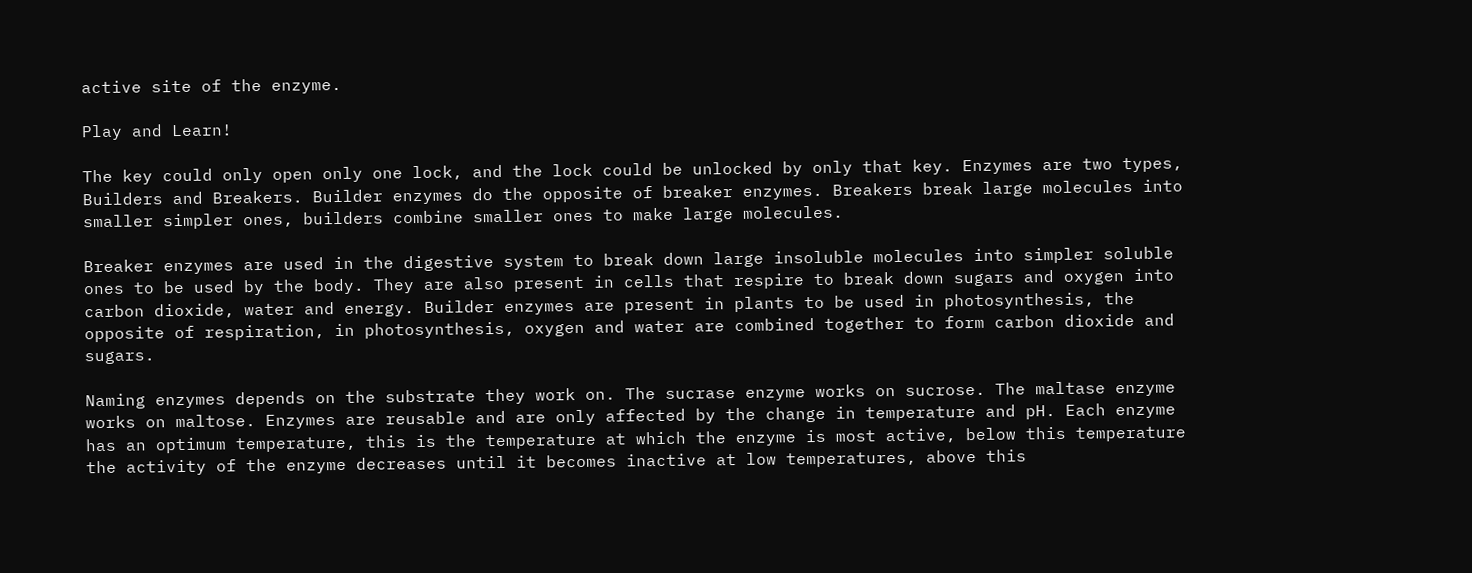active site of the enzyme.

Play and Learn!

The key could only open only one lock, and the lock could be unlocked by only that key. Enzymes are two types, Builders and Breakers. Builder enzymes do the opposite of breaker enzymes. Breakers break large molecules into smaller simpler ones, builders combine smaller ones to make large molecules.

Breaker enzymes are used in the digestive system to break down large insoluble molecules into simpler soluble ones to be used by the body. They are also present in cells that respire to break down sugars and oxygen into carbon dioxide, water and energy. Builder enzymes are present in plants to be used in photosynthesis, the opposite of respiration, in photosynthesis, oxygen and water are combined together to form carbon dioxide and sugars.

Naming enzymes depends on the substrate they work on. The sucrase enzyme works on sucrose. The maltase enzyme works on maltose. Enzymes are reusable and are only affected by the change in temperature and pH. Each enzyme has an optimum temperature, this is the temperature at which the enzyme is most active, below this temperature the activity of the enzyme decreases until it becomes inactive at low temperatures, above this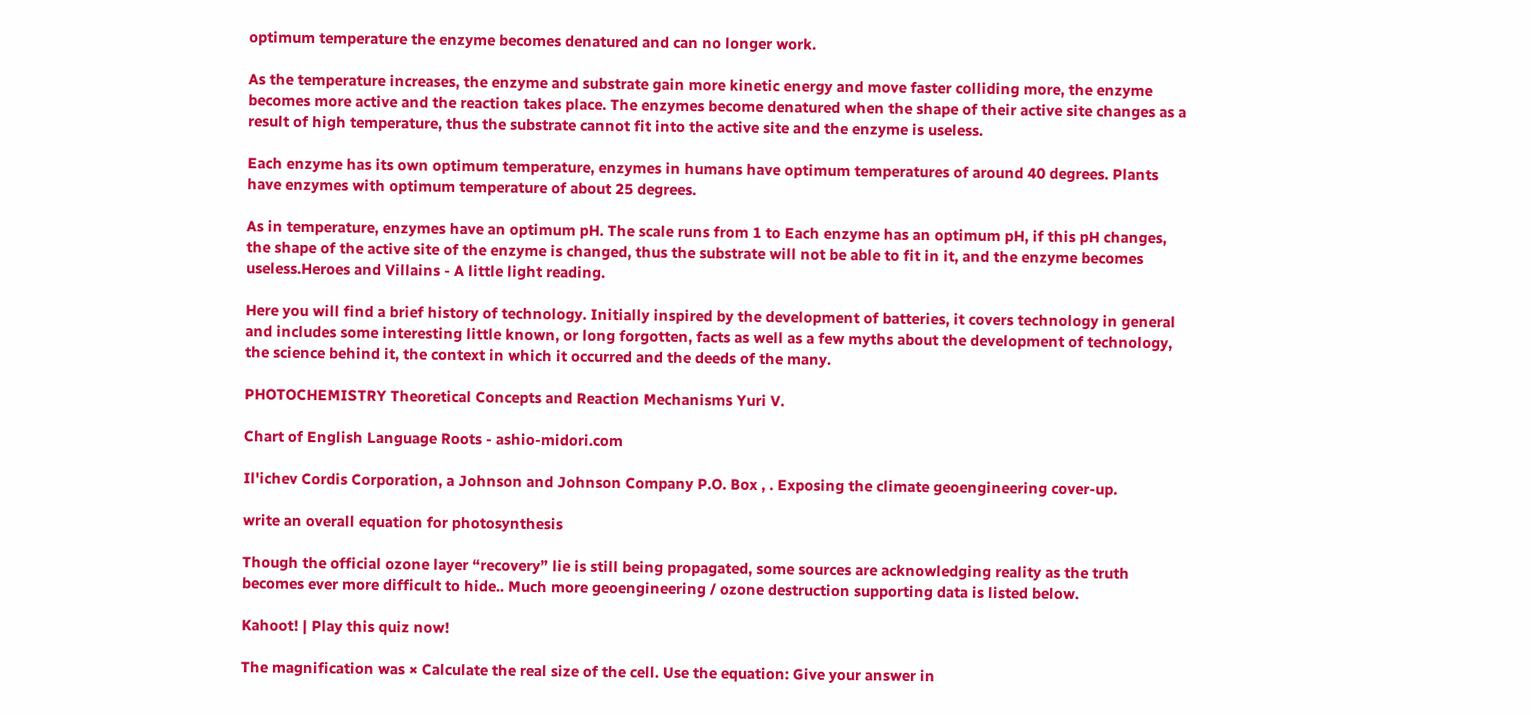optimum temperature the enzyme becomes denatured and can no longer work.

As the temperature increases, the enzyme and substrate gain more kinetic energy and move faster colliding more, the enzyme becomes more active and the reaction takes place. The enzymes become denatured when the shape of their active site changes as a result of high temperature, thus the substrate cannot fit into the active site and the enzyme is useless.

Each enzyme has its own optimum temperature, enzymes in humans have optimum temperatures of around 40 degrees. Plants have enzymes with optimum temperature of about 25 degrees.

As in temperature, enzymes have an optimum pH. The scale runs from 1 to Each enzyme has an optimum pH, if this pH changes, the shape of the active site of the enzyme is changed, thus the substrate will not be able to fit in it, and the enzyme becomes useless.Heroes and Villains - A little light reading.

Here you will find a brief history of technology. Initially inspired by the development of batteries, it covers technology in general and includes some interesting little known, or long forgotten, facts as well as a few myths about the development of technology, the science behind it, the context in which it occurred and the deeds of the many.

PHOTOCHEMISTRY Theoretical Concepts and Reaction Mechanisms Yuri V.

Chart of English Language Roots - ashio-midori.com

Il'ichev Cordis Corporation, a Johnson and Johnson Company P.O. Box , . Exposing the climate geoengineering cover-up.

write an overall equation for photosynthesis

Though the official ozone layer “recovery” lie is still being propagated, some sources are acknowledging reality as the truth becomes ever more difficult to hide.. Much more geoengineering / ozone destruction supporting data is listed below.

Kahoot! | Play this quiz now!

The magnification was × Calculate the real size of the cell. Use the equation: Give your answer in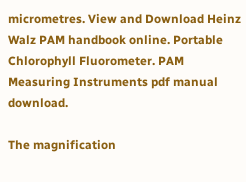micrometres. View and Download Heinz Walz PAM handbook online. Portable Chlorophyll Fluorometer. PAM Measuring Instruments pdf manual download.

The magnification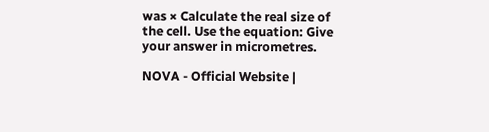was × Calculate the real size of the cell. Use the equation: Give your answer in micrometres.

NOVA - Official Website |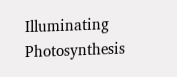Illuminating Photosynthesis